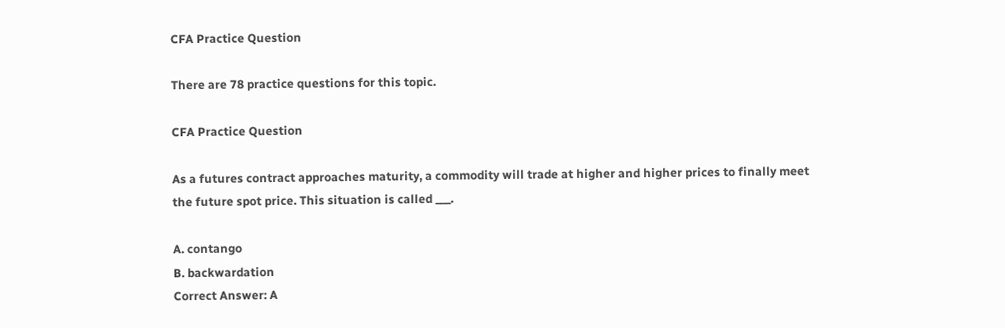CFA Practice Question

There are 78 practice questions for this topic.

CFA Practice Question

As a futures contract approaches maturity, a commodity will trade at higher and higher prices to finally meet the future spot price. This situation is called ___.

A. contango
B. backwardation
Correct Answer: A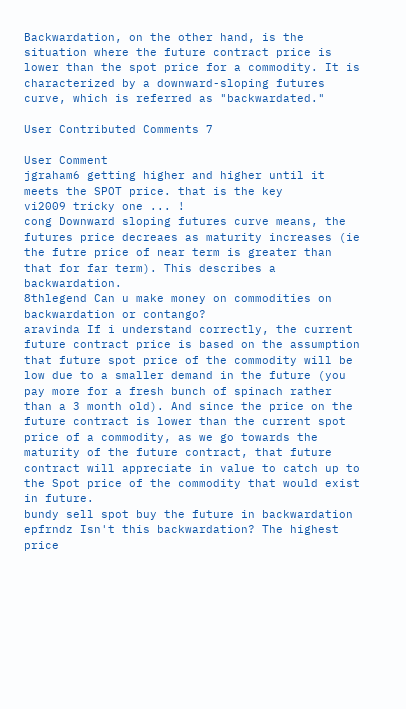Backwardation, on the other hand, is the situation where the future contract price is lower than the spot price for a commodity. It is characterized by a downward-sloping futures curve, which is referred as "backwardated."

User Contributed Comments 7

User Comment
jgraham6 getting higher and higher until it meets the SPOT price. that is the key
vi2009 tricky one ... !
cong Downward sloping futures curve means, the futures price decreaes as maturity increases (ie the futre price of near term is greater than that for far term). This describes a backwardation.
8thlegend Can u make money on commodities on backwardation or contango?
aravinda If i understand correctly, the current future contract price is based on the assumption that future spot price of the commodity will be low due to a smaller demand in the future (you pay more for a fresh bunch of spinach rather than a 3 month old). And since the price on the future contract is lower than the current spot price of a commodity, as we go towards the maturity of the future contract, that future contract will appreciate in value to catch up to the Spot price of the commodity that would exist in future.
bundy sell spot buy the future in backwardation
epfrndz Isn't this backwardation? The highest price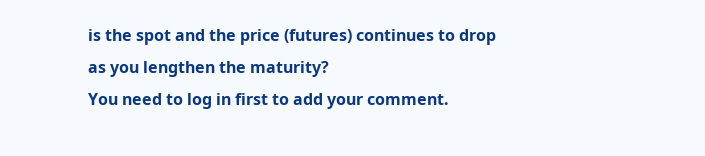is the spot and the price (futures) continues to drop as you lengthen the maturity?
You need to log in first to add your comment.